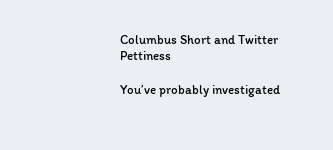Columbus Short and Twitter Pettiness

You’ve probably investigated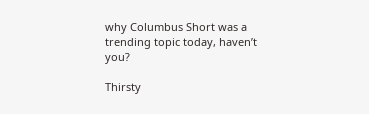why Columbus Short was a trending topic today, haven’t you?

Thirsty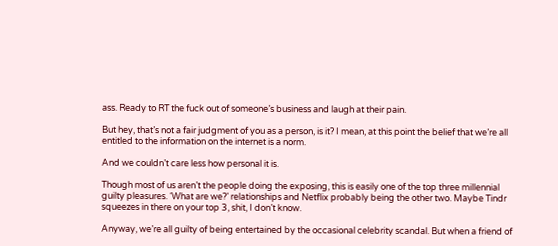ass. Ready to RT the fuck out of someone’s business and laugh at their pain.

But hey, that’s not a fair judgment of you as a person, is it? I mean, at this point the belief that we’re all entitled to the information on the internet is a norm.

And we couldn’t care less how personal it is.

Though most of us aren’t the people doing the exposing, this is easily one of the top three millennial guilty pleasures. ‘What are we?’ relationships and Netflix probably being the other two. Maybe Tindr squeezes in there on your top 3, shit, I don’t know.

Anyway, we’re all guilty of being entertained by the occasional celebrity scandal. But when a friend of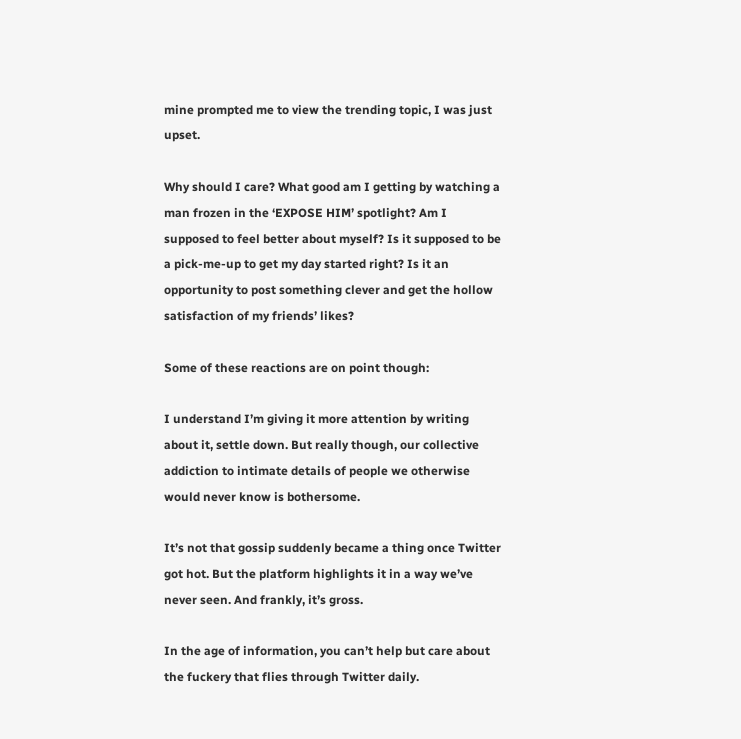mine prompted me to view the trending topic, I was just upset.

Why should I care? What good am I getting by watching a man frozen in the ‘EXPOSE HIM’ spotlight? Am I supposed to feel better about myself? Is it supposed to be a pick-me-up to get my day started right? Is it an opportunity to post something clever and get the hollow satisfaction of my friends’ likes?

Some of these reactions are on point though:

I understand I’m giving it more attention by writing about it, settle down. But really though, our collective addiction to intimate details of people we otherwise would never know is bothersome.

It’s not that gossip suddenly became a thing once Twitter got hot. But the platform highlights it in a way we’ve never seen. And frankly, it’s gross.

In the age of information, you can’t help but care about the fuckery that flies through Twitter daily.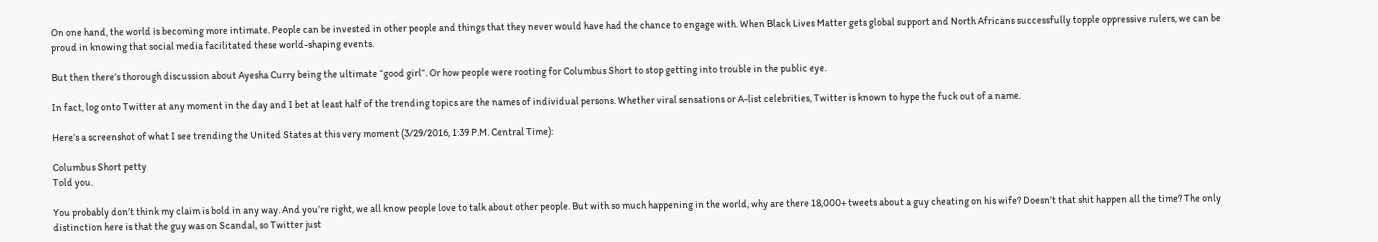On one hand, the world is becoming more intimate. People can be invested in other people and things that they never would have had the chance to engage with. When Black Lives Matter gets global support and North Africans successfully topple oppressive rulers, we can be proud in knowing that social media facilitated these world-shaping events.

But then there’s thorough discussion about Ayesha Curry being the ultimate “good girl“. Or how people were rooting for Columbus Short to stop getting into trouble in the public eye.

In fact, log onto Twitter at any moment in the day and I bet at least half of the trending topics are the names of individual persons. Whether viral sensations or A-list celebrities, Twitter is known to hype the fuck out of a name.

Here’s a screenshot of what I see trending the United States at this very moment (3/29/2016, 1:39 P.M. Central Time):

Columbus Short petty
Told you.

You probably don’t think my claim is bold in any way. And you’re right, we all know people love to talk about other people. But with so much happening in the world, why are there 18,000+ tweets about a guy cheating on his wife? Doesn’t that shit happen all the time? The only distinction here is that the guy was on Scandal, so Twitter just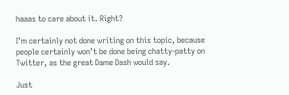haaas to care about it. Right?

I’m certainly not done writing on this topic, because people certainly won’t be done being chatty-patty on Twitter, as the great Dame Dash would say.

Just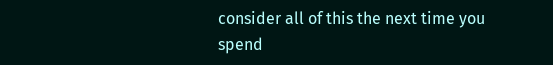consider all of this the next time you spend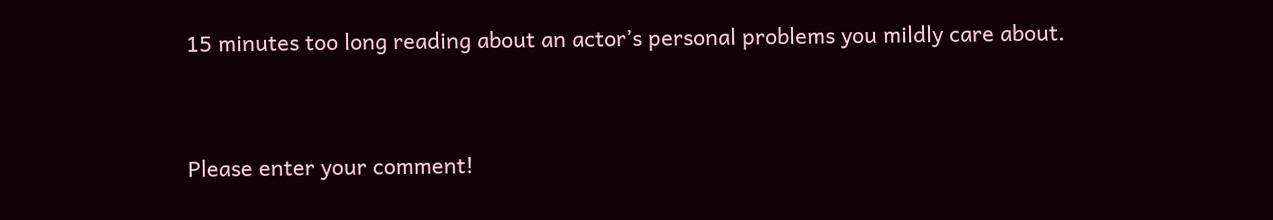15 minutes too long reading about an actor’s personal problems you mildly care about.


Please enter your comment!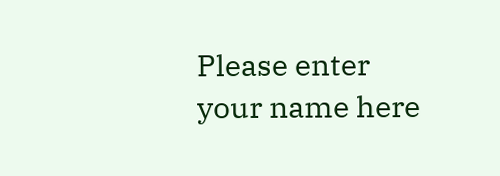Please enter your name here